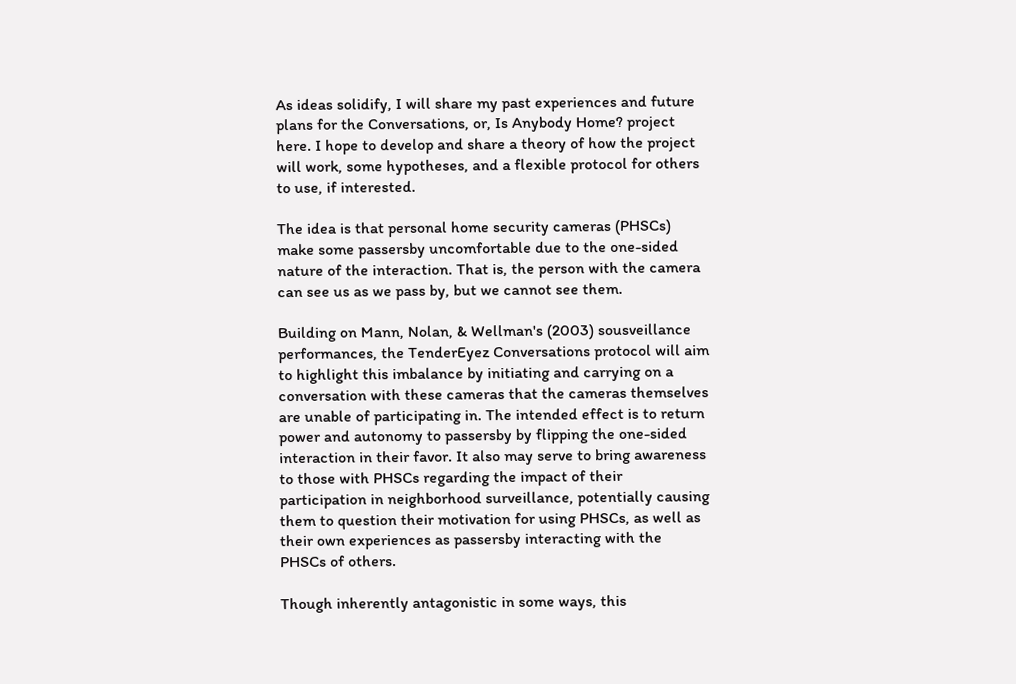As ideas solidify, I will share my past experiences and future plans for the Conversations, or, Is Anybody Home? project here. I hope to develop and share a theory of how the project will work, some hypotheses, and a flexible protocol for others to use, if interested.

The idea is that personal home security cameras (PHSCs) make some passersby uncomfortable due to the one-sided nature of the interaction. That is, the person with the camera can see us as we pass by, but we cannot see them.

Building on Mann, Nolan, & Wellman's (2003) sousveillance performances, the TenderEyez Conversations protocol will aim to highlight this imbalance by initiating and carrying on a conversation with these cameras that the cameras themselves are unable of participating in. The intended effect is to return power and autonomy to passersby by flipping the one-sided interaction in their favor. It also may serve to bring awareness to those with PHSCs regarding the impact of their participation in neighborhood surveillance, potentially causing them to question their motivation for using PHSCs, as well as their own experiences as passersby interacting with the PHSCs of others.

Though inherently antagonistic in some ways, this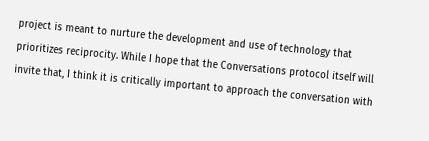project is meant to nurture the development and use of technology that prioritizes reciprocity. While I hope that the Conversations protocol itself will invite that, I think it is critically important to approach the conversation with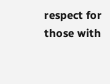respect for those with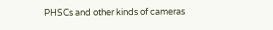PHSCs and other kinds of cameras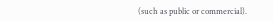(such as public or commercial).